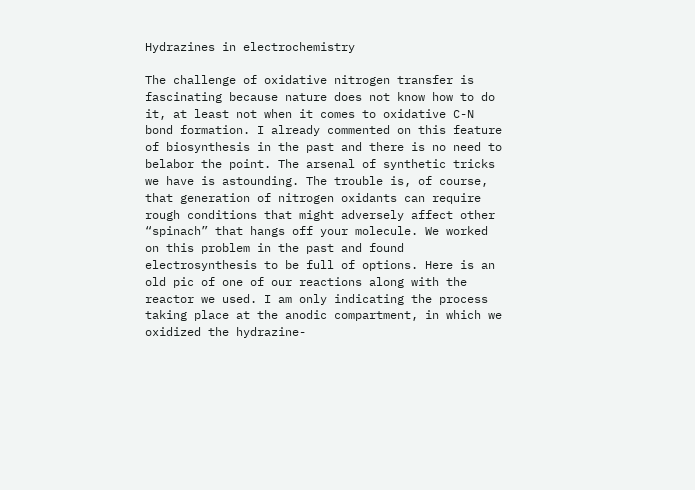Hydrazines in electrochemistry

The challenge of oxidative nitrogen transfer is fascinating because nature does not know how to do it, at least not when it comes to oxidative C-N bond formation. I already commented on this feature of biosynthesis in the past and there is no need to belabor the point. The arsenal of synthetic tricks we have is astounding. The trouble is, of course, that generation of nitrogen oxidants can require rough conditions that might adversely affect other “spinach” that hangs off your molecule. We worked on this problem in the past and found electrosynthesis to be full of options. Here is an old pic of one of our reactions along with the reactor we used. I am only indicating the process taking place at the anodic compartment, in which we oxidized the hydrazine-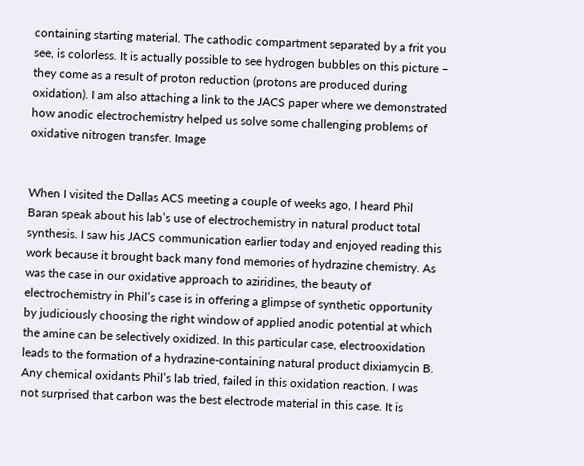containing starting material. The cathodic compartment separated by a frit you see, is colorless. It is actually possible to see hydrogen bubbles on this picture – they come as a result of proton reduction (protons are produced during oxidation). I am also attaching a link to the JACS paper where we demonstrated how anodic electrochemistry helped us solve some challenging problems of oxidative nitrogen transfer. Image


When I visited the Dallas ACS meeting a couple of weeks ago, I heard Phil Baran speak about his lab’s use of electrochemistry in natural product total synthesis. I saw his JACS communication earlier today and enjoyed reading this work because it brought back many fond memories of hydrazine chemistry. As was the case in our oxidative approach to aziridines, the beauty of electrochemistry in Phil’s case is in offering a glimpse of synthetic opportunity by judiciously choosing the right window of applied anodic potential at which the amine can be selectively oxidized. In this particular case, electrooxidation leads to the formation of a hydrazine-containing natural product dixiamycin B. Any chemical oxidants Phil’s lab tried, failed in this oxidation reaction. I was not surprised that carbon was the best electrode material in this case. It is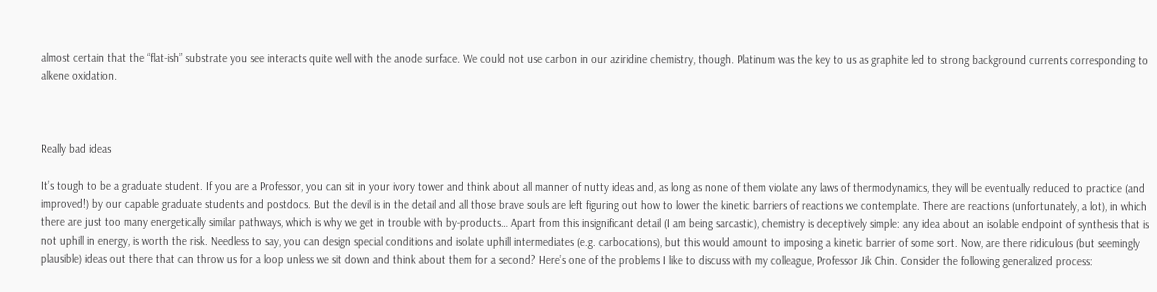almost certain that the “flat-ish” substrate you see interacts quite well with the anode surface. We could not use carbon in our aziridine chemistry, though. Platinum was the key to us as graphite led to strong background currents corresponding to alkene oxidation.



Really bad ideas

It’s tough to be a graduate student. If you are a Professor, you can sit in your ivory tower and think about all manner of nutty ideas and, as long as none of them violate any laws of thermodynamics, they will be eventually reduced to practice (and improved!) by our capable graduate students and postdocs. But the devil is in the detail and all those brave souls are left figuring out how to lower the kinetic barriers of reactions we contemplate. There are reactions (unfortunately, a lot), in which there are just too many energetically similar pathways, which is why we get in trouble with by-products… Apart from this insignificant detail (I am being sarcastic), chemistry is deceptively simple: any idea about an isolable endpoint of synthesis that is not uphill in energy, is worth the risk. Needless to say, you can design special conditions and isolate uphill intermediates (e.g. carbocations), but this would amount to imposing a kinetic barrier of some sort. Now, are there ridiculous (but seemingly plausible) ideas out there that can throw us for a loop unless we sit down and think about them for a second? Here’s one of the problems I like to discuss with my colleague, Professor Jik Chin. Consider the following generalized process: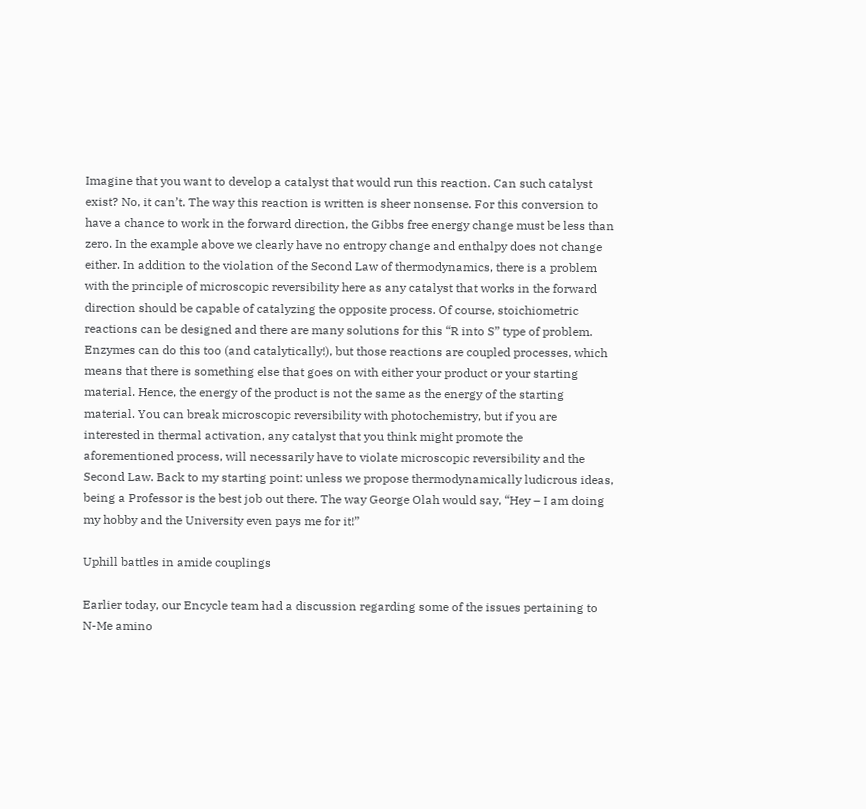Imagine that you want to develop a catalyst that would run this reaction. Can such catalyst exist? No, it can’t. The way this reaction is written is sheer nonsense. For this conversion to have a chance to work in the forward direction, the Gibbs free energy change must be less than zero. In the example above we clearly have no entropy change and enthalpy does not change either. In addition to the violation of the Second Law of thermodynamics, there is a problem with the principle of microscopic reversibility here as any catalyst that works in the forward direction should be capable of catalyzing the opposite process. Of course, stoichiometric reactions can be designed and there are many solutions for this “R into S” type of problem. Enzymes can do this too (and catalytically!), but those reactions are coupled processes, which means that there is something else that goes on with either your product or your starting material. Hence, the energy of the product is not the same as the energy of the starting material. You can break microscopic reversibility with photochemistry, but if you are interested in thermal activation, any catalyst that you think might promote the aforementioned process, will necessarily have to violate microscopic reversibility and the Second Law. Back to my starting point: unless we propose thermodynamically ludicrous ideas, being a Professor is the best job out there. The way George Olah would say, “Hey – I am doing my hobby and the University even pays me for it!”

Uphill battles in amide couplings

Earlier today, our Encycle team had a discussion regarding some of the issues pertaining to N-Me amino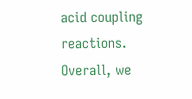acid coupling reactions. Overall, we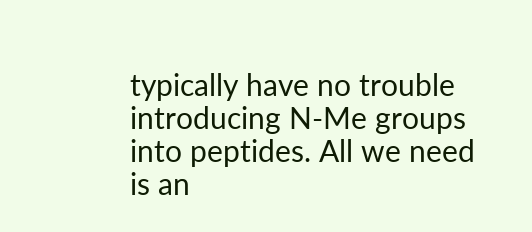typically have no trouble introducing N-Me groups into peptides. All we need is an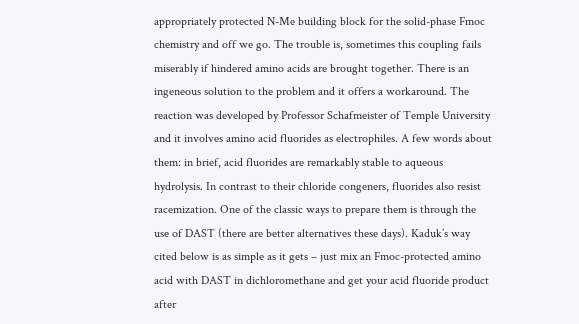appropriately protected N-Me building block for the solid-phase Fmoc chemistry and off we go. The trouble is, sometimes this coupling fails miserably if hindered amino acids are brought together. There is an ingeneous solution to the problem and it offers a workaround. The reaction was developed by Professor Schafmeister of Temple University and it involves amino acid fluorides as electrophiles. A few words about them: in brief, acid fluorides are remarkably stable to aqueous hydrolysis. In contrast to their chloride congeners, fluorides also resist racemization. One of the classic ways to prepare them is through the use of DAST (there are better alternatives these days). Kaduk’s way cited below is as simple as it gets – just mix an Fmoc-protected amino acid with DAST in dichloromethane and get your acid fluoride product after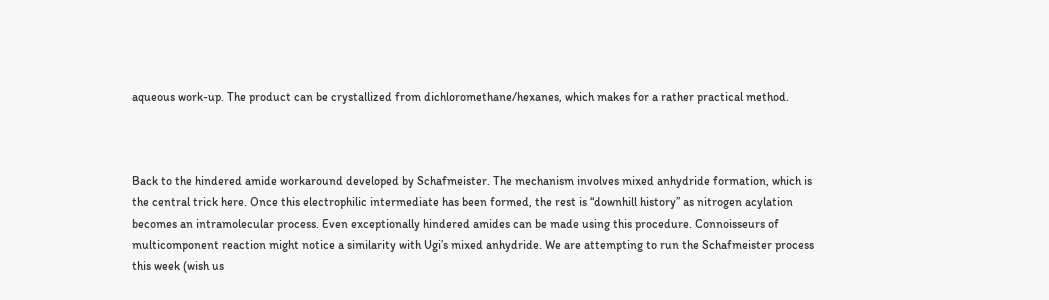aqueous work-up. The product can be crystallized from dichloromethane/hexanes, which makes for a rather practical method.



Back to the hindered amide workaround developed by Schafmeister. The mechanism involves mixed anhydride formation, which is the central trick here. Once this electrophilic intermediate has been formed, the rest is “downhill history” as nitrogen acylation becomes an intramolecular process. Even exceptionally hindered amides can be made using this procedure. Connoisseurs of multicomponent reaction might notice a similarity with Ugi’s mixed anhydride. We are attempting to run the Schafmeister process this week (wish us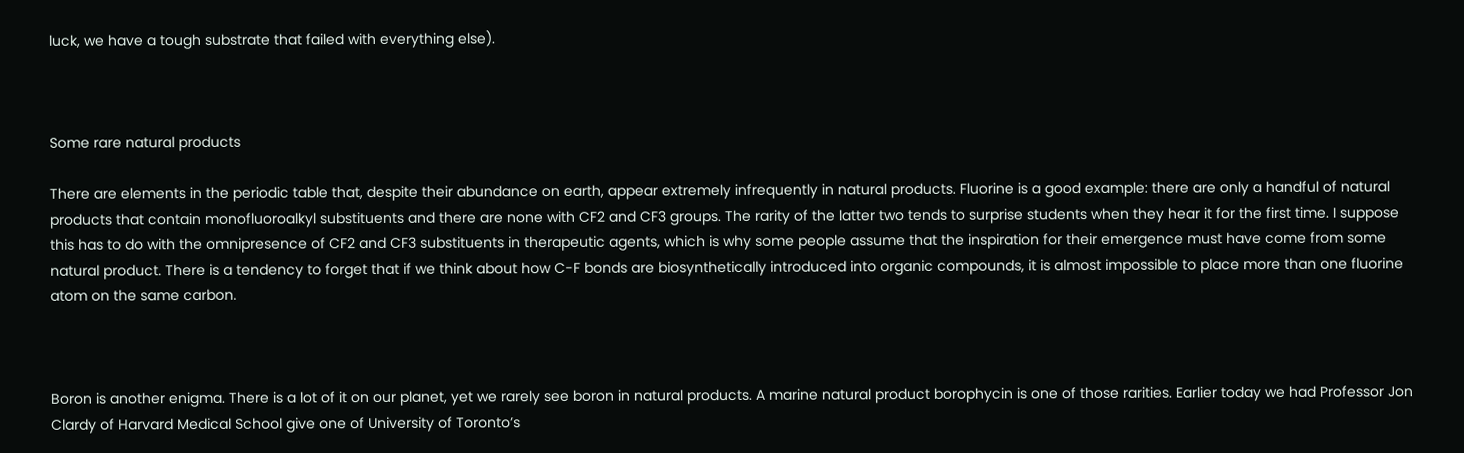luck, we have a tough substrate that failed with everything else).



Some rare natural products

There are elements in the periodic table that, despite their abundance on earth, appear extremely infrequently in natural products. Fluorine is a good example: there are only a handful of natural products that contain monofluoroalkyl substituents and there are none with CF2 and CF3 groups. The rarity of the latter two tends to surprise students when they hear it for the first time. I suppose this has to do with the omnipresence of CF2 and CF3 substituents in therapeutic agents, which is why some people assume that the inspiration for their emergence must have come from some natural product. There is a tendency to forget that if we think about how C-F bonds are biosynthetically introduced into organic compounds, it is almost impossible to place more than one fluorine atom on the same carbon.



Boron is another enigma. There is a lot of it on our planet, yet we rarely see boron in natural products. A marine natural product borophycin is one of those rarities. Earlier today we had Professor Jon Clardy of Harvard Medical School give one of University of Toronto’s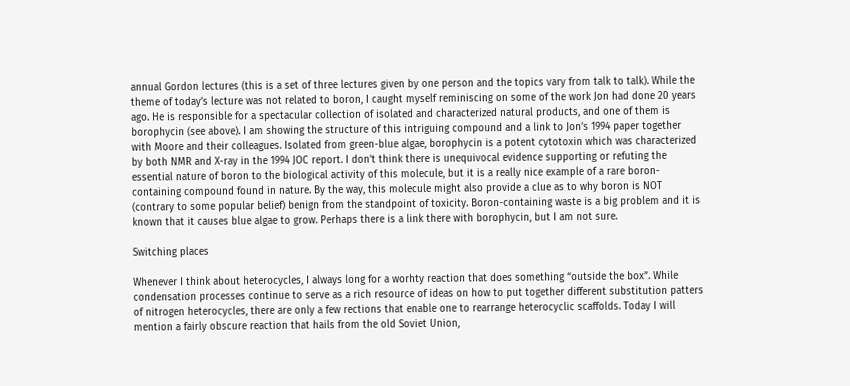annual Gordon lectures (this is a set of three lectures given by one person and the topics vary from talk to talk). While the theme of today’s lecture was not related to boron, I caught myself reminiscing on some of the work Jon had done 20 years ago. He is responsible for a spectacular collection of isolated and characterized natural products, and one of them is borophycin (see above). I am showing the structure of this intriguing compound and a link to Jon’s 1994 paper together with Moore and their colleagues. Isolated from green-blue algae, borophycin is a potent cytotoxin which was characterized by both NMR and X-ray in the 1994 JOC report. I don’t think there is unequivocal evidence supporting or refuting the essential nature of boron to the biological activity of this molecule, but it is a really nice example of a rare boron-containing compound found in nature. By the way, this molecule might also provide a clue as to why boron is NOT (contrary to some popular belief) benign from the standpoint of toxicity. Boron-containing waste is a big problem and it is known that it causes blue algae to grow. Perhaps there is a link there with borophycin, but I am not sure.

Switching places

Whenever I think about heterocycles, I always long for a worhty reaction that does something “outside the box”. While condensation processes continue to serve as a rich resource of ideas on how to put together different substitution patters of nitrogen heterocycles, there are only a few rections that enable one to rearrange heterocyclic scaffolds. Today I will mention a fairly obscure reaction that hails from the old Soviet Union,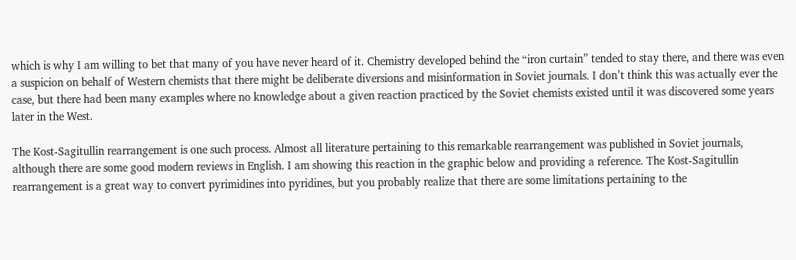which is why I am willing to bet that many of you have never heard of it. Chemistry developed behind the “iron curtain” tended to stay there, and there was even a suspicion on behalf of Western chemists that there might be deliberate diversions and misinformation in Soviet journals. I don’t think this was actually ever the case, but there had been many examples where no knowledge about a given reaction practiced by the Soviet chemists existed until it was discovered some years later in the West.

The Kost-Sagitullin rearrangement is one such process. Almost all literature pertaining to this remarkable rearrangement was published in Soviet journals, although there are some good modern reviews in English. I am showing this reaction in the graphic below and providing a reference. The Kost-Sagitullin rearrangement is a great way to convert pyrimidines into pyridines, but you probably realize that there are some limitations pertaining to the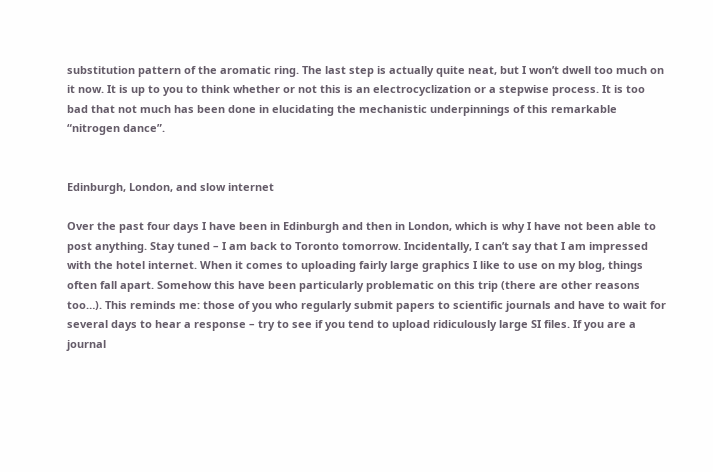substitution pattern of the aromatic ring. The last step is actually quite neat, but I won’t dwell too much on it now. It is up to you to think whether or not this is an electrocyclization or a stepwise process. It is too bad that not much has been done in elucidating the mechanistic underpinnings of this remarkable “nitrogen dance”.


Edinburgh, London, and slow internet

Over the past four days I have been in Edinburgh and then in London, which is why I have not been able to post anything. Stay tuned – I am back to Toronto tomorrow. Incidentally, I can’t say that I am impressed with the hotel internet. When it comes to uploading fairly large graphics I like to use on my blog, things often fall apart. Somehow this have been particularly problematic on this trip (there are other reasons too…). This reminds me: those of you who regularly submit papers to scientific journals and have to wait for several days to hear a response – try to see if you tend to upload ridiculously large SI files. If you are a journal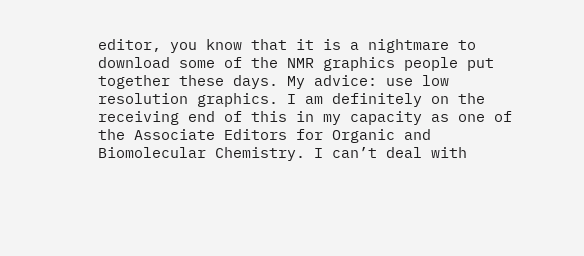editor, you know that it is a nightmare to download some of the NMR graphics people put together these days. My advice: use low resolution graphics. I am definitely on the receiving end of this in my capacity as one of the Associate Editors for Organic and Biomolecular Chemistry. I can’t deal with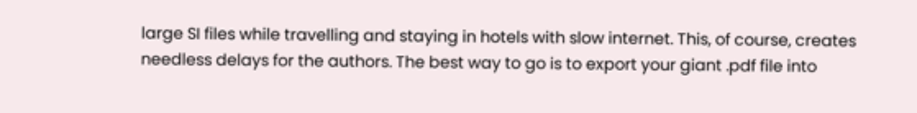large SI files while travelling and staying in hotels with slow internet. This, of course, creates needless delays for the authors. The best way to go is to export your giant .pdf file into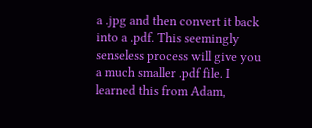a .jpg and then convert it back into a .pdf. This seemingly senseless process will give you a much smaller .pdf file. I learned this from Adam,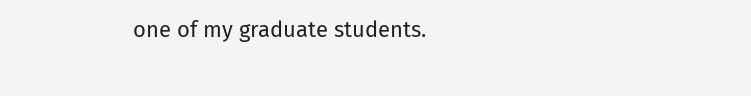one of my graduate students.